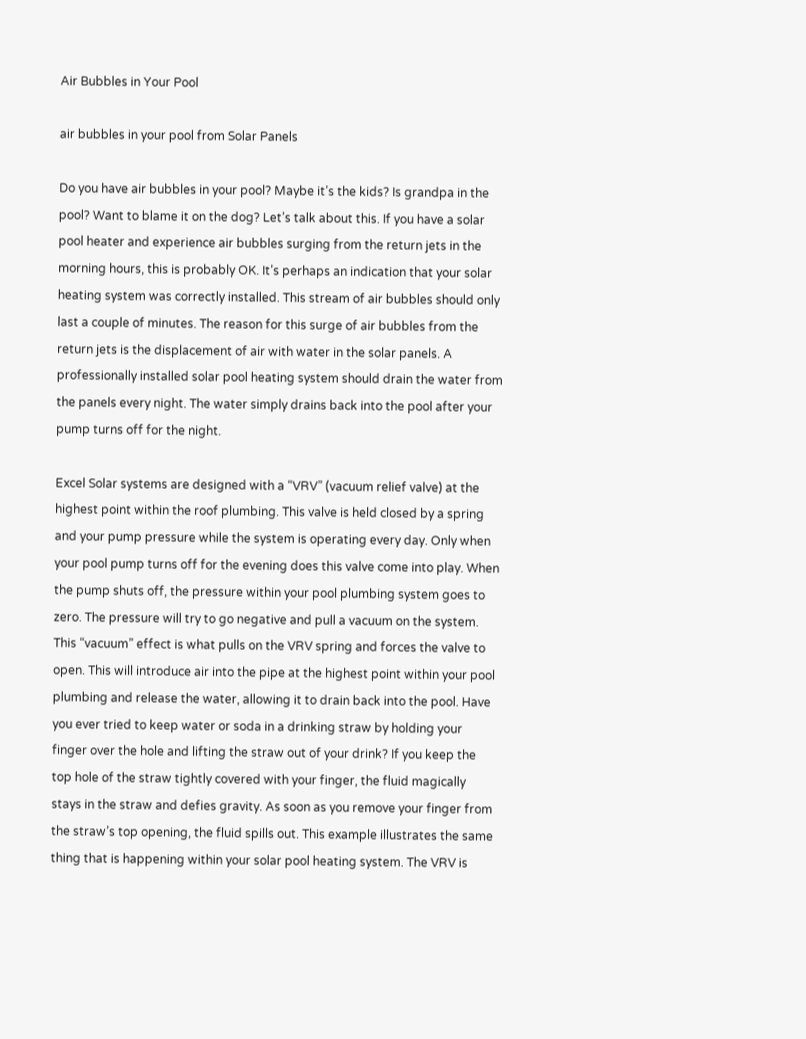Air Bubbles in Your Pool

air bubbles in your pool from Solar Panels

Do you have air bubbles in your pool? Maybe it’s the kids? Is grandpa in the pool? Want to blame it on the dog? Let’s talk about this. If you have a solar pool heater and experience air bubbles surging from the return jets in the morning hours, this is probably OK. It’s perhaps an indication that your solar heating system was correctly installed. This stream of air bubbles should only last a couple of minutes. The reason for this surge of air bubbles from the return jets is the displacement of air with water in the solar panels. A professionally installed solar pool heating system should drain the water from the panels every night. The water simply drains back into the pool after your pump turns off for the night.

Excel Solar systems are designed with a “VRV” (vacuum relief valve) at the highest point within the roof plumbing. This valve is held closed by a spring and your pump pressure while the system is operating every day. Only when your pool pump turns off for the evening does this valve come into play. When the pump shuts off, the pressure within your pool plumbing system goes to zero. The pressure will try to go negative and pull a vacuum on the system. This “vacuum” effect is what pulls on the VRV spring and forces the valve to open. This will introduce air into the pipe at the highest point within your pool plumbing and release the water, allowing it to drain back into the pool. Have you ever tried to keep water or soda in a drinking straw by holding your finger over the hole and lifting the straw out of your drink? If you keep the top hole of the straw tightly covered with your finger, the fluid magically stays in the straw and defies gravity. As soon as you remove your finger from the straw’s top opening, the fluid spills out. This example illustrates the same thing that is happening within your solar pool heating system. The VRV is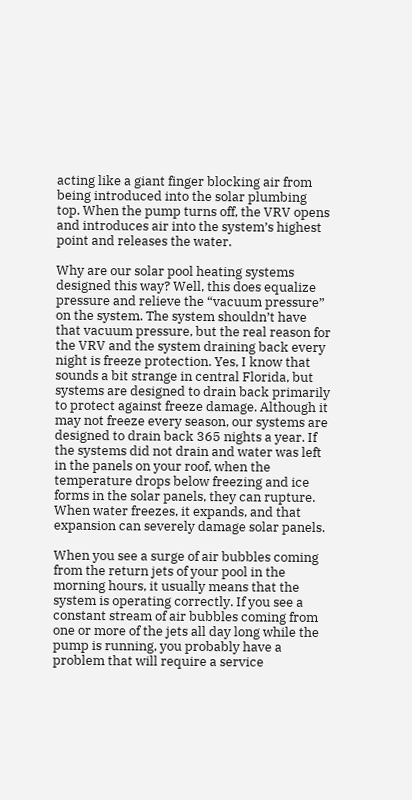acting like a giant finger blocking air from being introduced into the solar plumbing top. When the pump turns off, the VRV opens and introduces air into the system’s highest point and releases the water.

Why are our solar pool heating systems designed this way? Well, this does equalize pressure and relieve the “vacuum pressure” on the system. The system shouldn’t have that vacuum pressure, but the real reason for the VRV and the system draining back every night is freeze protection. Yes, I know that sounds a bit strange in central Florida, but systems are designed to drain back primarily to protect against freeze damage. Although it may not freeze every season, our systems are designed to drain back 365 nights a year. If the systems did not drain and water was left in the panels on your roof, when the temperature drops below freezing and ice forms in the solar panels, they can rupture. When water freezes, it expands, and that expansion can severely damage solar panels.

When you see a surge of air bubbles coming from the return jets of your pool in the morning hours, it usually means that the system is operating correctly. If you see a constant stream of air bubbles coming from one or more of the jets all day long while the pump is running, you probably have a problem that will require a service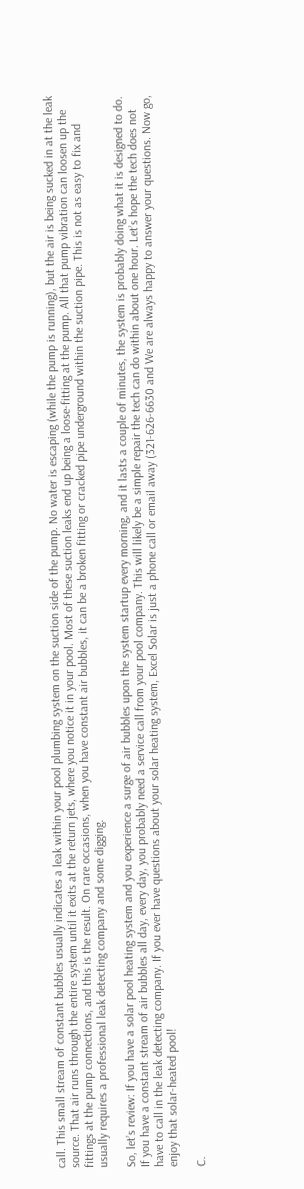call. This small stream of constant bubbles usually indicates a leak within your pool plumbing system on the suction side of the pump. No water is escaping (while the pump is running), but the air is being sucked in at the leak source. That air runs through the entire system until it exits at the return jets, where you notice it in your pool. Most of these suction leaks end up being a loose-fitting at the pump. All that pump vibration can loosen up the fittings at the pump connections, and this is the result. On rare occasions, when you have constant air bubbles, it can be a broken fitting or cracked pipe underground within the suction pipe. This is not as easy to fix and usually requires a professional leak detecting company and some digging.

So, let’s review: If you have a solar pool heating system and you experience a surge of air bubbles upon the system startup every morning, and it lasts a couple of minutes, the system is probably doing what it is designed to do. If you have a constant stream of air bubbles all day, every day, you probably need a service call from your pool company. This will likely be a simple repair the tech can do within about one hour. Let’s hope the tech does not have to call in the leak detecting company. If you ever have questions about your solar heating system, Excel Solar is just a phone call or email away (321-626-6630 and We are always happy to answer your questions. Now go, enjoy that solar-heated pool!

C.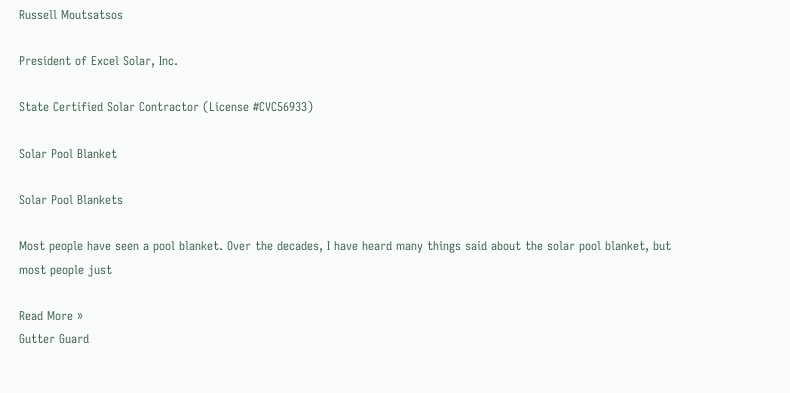Russell Moutsatsos

President of Excel Solar, Inc.

State Certified Solar Contractor (License #CVC56933)

Solar Pool Blanket

Solar Pool Blankets

Most people have seen a pool blanket. Over the decades, I have heard many things said about the solar pool blanket, but most people just

Read More »
Gutter Guard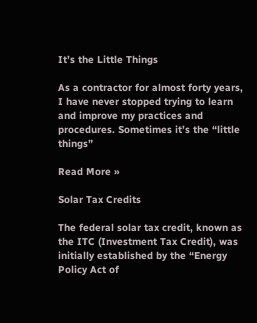It’s the Little Things

As a contractor for almost forty years, I have never stopped trying to learn and improve my practices and procedures. Sometimes it’s the “little things”

Read More »

Solar Tax Credits

The federal solar tax credit, known as the ITC (Investment Tax Credit), was initially established by the “Energy Policy Act of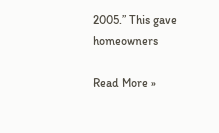2005.” This gave homeowners

Read More »